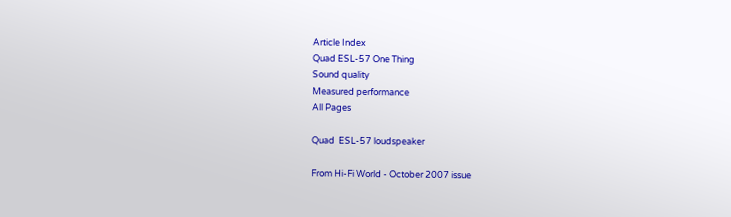Article Index
Quad ESL-57 One Thing
Sound quality
Measured performance
All Pages

Quad  ESL-57 loudspeaker

From Hi-Fi World - October 2007 issue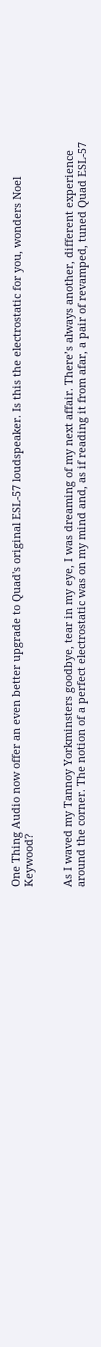One Thing Audio now offer an even better upgrade to Quad's original ESL-57 loudspeaker. Is this the electrostatic for you, wonders Noel Keywood?


As I waved my Tannoy Yorkminsters goodbye, tear in my eye, I was dreaming of my next affair. There’s always another, different experience around the corner. The notion of a perfect electrostatic was on my mind and, as if reading it from afar, a pair of revamped, tuned Quad ESL-57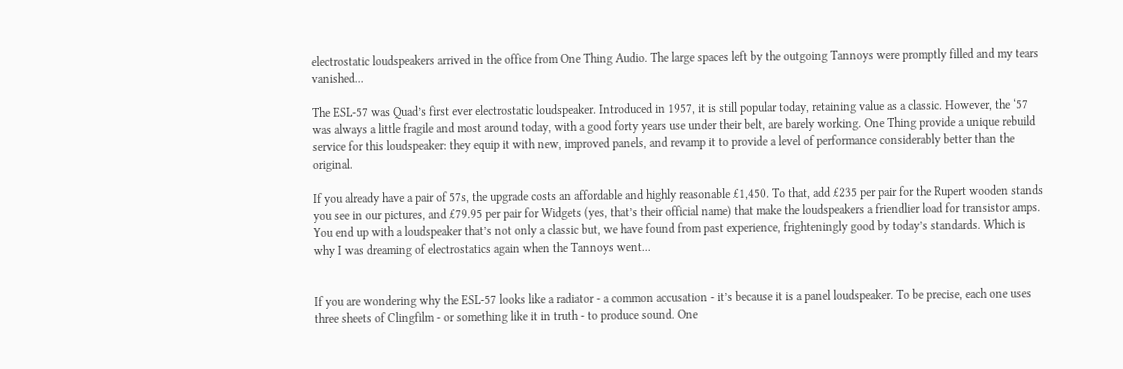electrostatic loudspeakers arrived in the office from One Thing Audio. The large spaces left by the outgoing Tannoys were promptly filled and my tears vanished...

The ESL-57 was Quad’s first ever electrostatic loudspeaker. Introduced in 1957, it is still popular today, retaining value as a classic. However, the ‘57 was always a little fragile and most around today, with a good forty years use under their belt, are barely working. One Thing provide a unique rebuild service for this loudspeaker: they equip it with new, improved panels, and revamp it to provide a level of performance considerably better than the original.

If you already have a pair of 57s, the upgrade costs an affordable and highly reasonable £1,450. To that, add £235 per pair for the Rupert wooden stands you see in our pictures, and £79.95 per pair for Widgets (yes, that’s their official name) that make the loudspeakers a friendlier load for transistor amps. You end up with a loudspeaker that’s not only a classic but, we have found from past experience, frighteningly good by today’s standards. Which is why I was dreaming of electrostatics again when the Tannoys went...


If you are wondering why the ESL-57 looks like a radiator - a common accusation - it’s because it is a panel loudspeaker. To be precise, each one uses three sheets of Clingfilm - or something like it in truth - to produce sound. One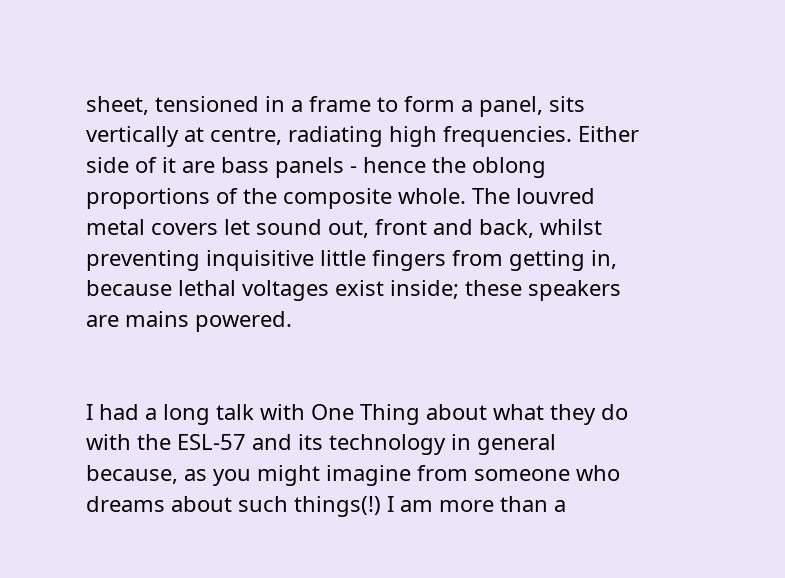sheet, tensioned in a frame to form a panel, sits vertically at centre, radiating high frequencies. Either side of it are bass panels - hence the oblong proportions of the composite whole. The louvred metal covers let sound out, front and back, whilst preventing inquisitive little fingers from getting in, because lethal voltages exist inside; these speakers are mains powered.


I had a long talk with One Thing about what they do with the ESL-57 and its technology in general because, as you might imagine from someone who dreams about such things(!) I am more than a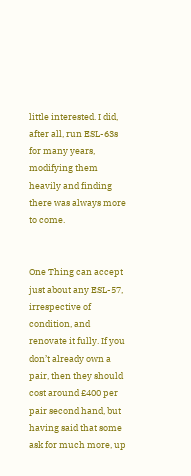little interested. I did, after all, run ESL-63s for many years, modifying them heavily and finding there was always more to come.


One Thing can accept just about any ESL-57, irrespective of condition, and renovate it fully. If you don’t already own a pair, then they should cost around £400 per pair second hand, but having said that some ask for much more, up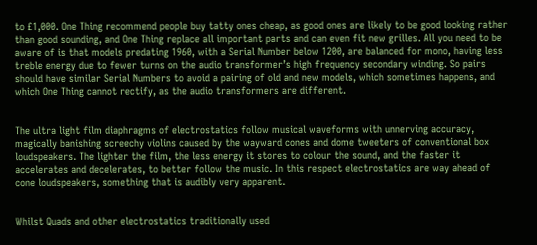to £1,000. One Thing recommend people buy tatty ones cheap, as good ones are likely to be good looking rather than good sounding, and One Thing replace all important parts and can even fit new grilles. All you need to be aware of is that models predating 1960, with a Serial Number below 1200, are balanced for mono, having less treble energy due to fewer turns on the audio transformer’s high frequency secondary winding. So pairs should have similar Serial Numbers to avoid a pairing of old and new models, which sometimes happens, and which One Thing cannot rectify, as the audio transformers are different.


The ultra light film diaphragms of electrostatics follow musical waveforms with unnerving accuracy, magically banishing screechy violins caused by the wayward cones and dome tweeters of conventional box loudspeakers. The lighter the film, the less energy it stores to colour the sound, and the faster it accelerates and decelerates, to better follow the music. In this respect electrostatics are way ahead of cone loudspeakers, something that is audibly very apparent.


Whilst Quads and other electrostatics traditionally used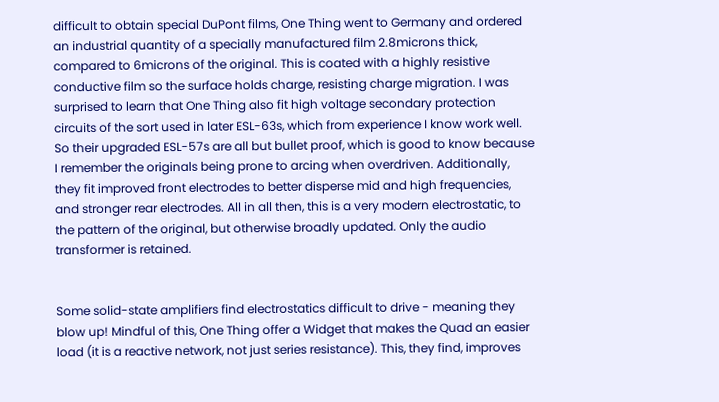difficult to obtain special DuPont films, One Thing went to Germany and ordered an industrial quantity of a specially manufactured film 2.8microns thick, compared to 6microns of the original. This is coated with a highly resistive conductive film so the surface holds charge, resisting charge migration. I was surprised to learn that One Thing also fit high voltage secondary protection circuits of the sort used in later ESL-63s, which from experience I know work well. So their upgraded ESL-57s are all but bullet proof, which is good to know because I remember the originals being prone to arcing when overdriven. Additionally, they fit improved front electrodes to better disperse mid and high frequencies, and stronger rear electrodes. All in all then, this is a very modern electrostatic, to the pattern of the original, but otherwise broadly updated. Only the audio transformer is retained.


Some solid-state amplifiers find electrostatics difficult to drive - meaning they blow up! Mindful of this, One Thing offer a Widget that makes the Quad an easier load (it is a reactive network, not just series resistance). This, they find, improves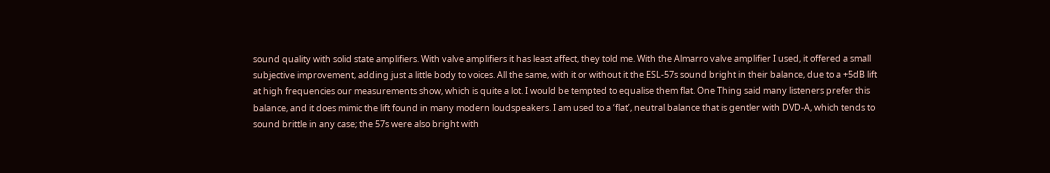sound quality with solid state amplifiers. With valve amplifiers it has least affect, they told me. With the Almarro valve amplifier I used, it offered a small subjective improvement, adding just a little body to voices. All the same, with it or without it the ESL-57s sound bright in their balance, due to a +5dB lift at high frequencies our measurements show, which is quite a lot. I would be tempted to equalise them flat. One Thing said many listeners prefer this balance, and it does mimic the lift found in many modern loudspeakers. I am used to a ‘flat’, neutral balance that is gentler with DVD-A, which tends to sound brittle in any case; the 57s were also bright with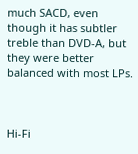much SACD, even though it has subtler treble than DVD-A, but they were better balanced with most LPs.



Hi-Fi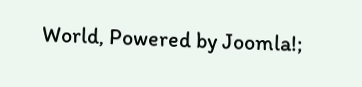World, Powered by Joomla!;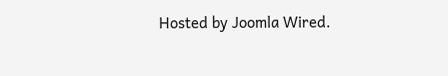Hosted by Joomla Wired.